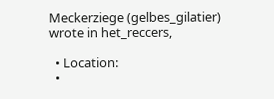Meckerziege (gelbes_gilatier) wrote in het_reccers,

  • Location:
  •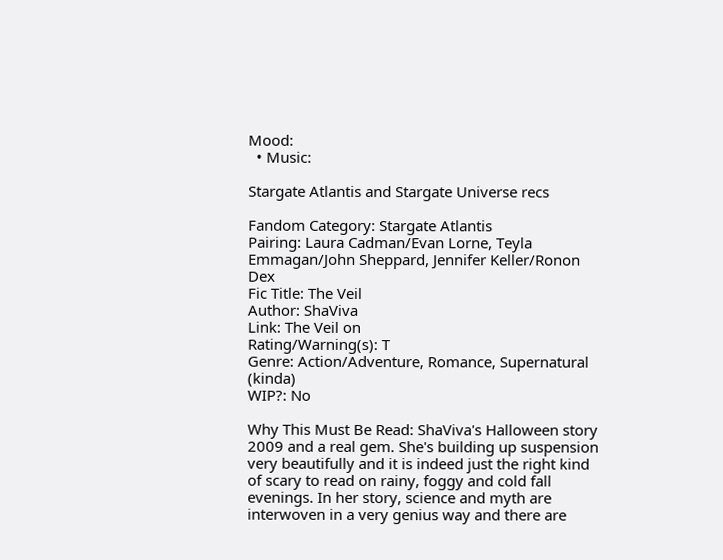Mood:
  • Music:

Stargate Atlantis and Stargate Universe recs

Fandom Category: Stargate Atlantis
Pairing: Laura Cadman/Evan Lorne, Teyla Emmagan/John Sheppard, Jennifer Keller/Ronon Dex
Fic Title: The Veil
Author: ShaViva
Link: The Veil on
Rating/Warning(s): T
Genre: Action/Adventure, Romance, Supernatural (kinda)
WIP?: No

Why This Must Be Read: ShaViva's Halloween story 2009 and a real gem. She's building up suspension very beautifully and it is indeed just the right kind of scary to read on rainy, foggy and cold fall evenings. In her story, science and myth are interwoven in a very genius way and there are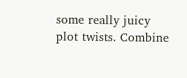some really juicy plot twists. Combine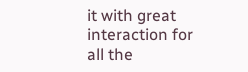it with great interaction for all the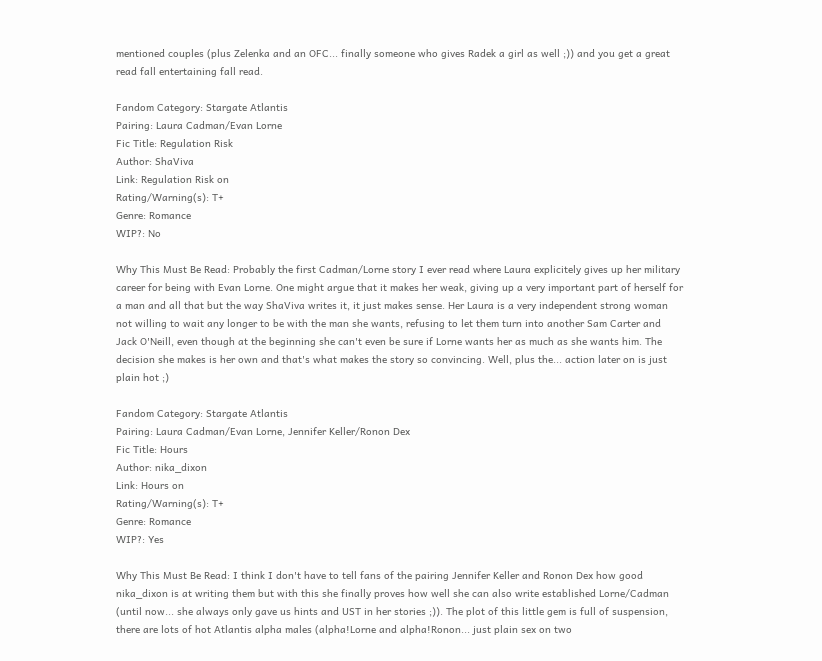mentioned couples (plus Zelenka and an OFC... finally someone who gives Radek a girl as well ;)) and you get a great read fall entertaining fall read.

Fandom Category: Stargate Atlantis
Pairing: Laura Cadman/Evan Lorne
Fic Title: Regulation Risk
Author: ShaViva
Link: Regulation Risk on
Rating/Warning(s): T+
Genre: Romance
WIP?: No

Why This Must Be Read: Probably the first Cadman/Lorne story I ever read where Laura explicitely gives up her military career for being with Evan Lorne. One might argue that it makes her weak, giving up a very important part of herself for a man and all that but the way ShaViva writes it, it just makes sense. Her Laura is a very independent strong woman not willing to wait any longer to be with the man she wants, refusing to let them turn into another Sam Carter and Jack O'Neill, even though at the beginning she can't even be sure if Lorne wants her as much as she wants him. The decision she makes is her own and that's what makes the story so convincing. Well, plus the... action later on is just plain hot ;)

Fandom Category: Stargate Atlantis
Pairing: Laura Cadman/Evan Lorne, Jennifer Keller/Ronon Dex
Fic Title: Hours
Author: nika_dixon
Link: Hours on
Rating/Warning(s): T+
Genre: Romance
WIP?: Yes

Why This Must Be Read: I think I don't have to tell fans of the pairing Jennifer Keller and Ronon Dex how good nika_dixon is at writing them but with this she finally proves how well she can also write established Lorne/Cadman (until now... she always only gave us hints and UST in her stories ;)). The plot of this little gem is full of suspension, there are lots of hot Atlantis alpha males (alpha!Lorne and alpha!Ronon... just plain sex on two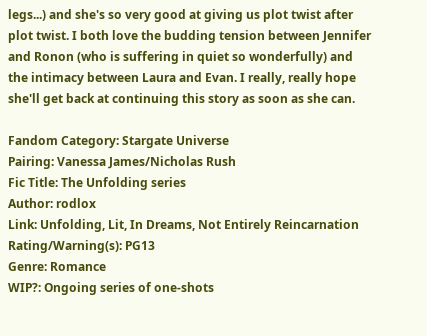legs...) and she's so very good at giving us plot twist after plot twist. I both love the budding tension between Jennifer and Ronon (who is suffering in quiet so wonderfully) and the intimacy between Laura and Evan. I really, really hope she'll get back at continuing this story as soon as she can.

Fandom Category: Stargate Universe
Pairing: Vanessa James/Nicholas Rush
Fic Title: The Unfolding series
Author: rodlox
Link: Unfolding, Lit, In Dreams, Not Entirely Reincarnation
Rating/Warning(s): PG13
Genre: Romance
WIP?: Ongoing series of one-shots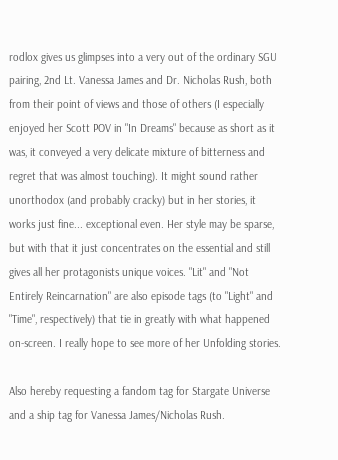rodlox gives us glimpses into a very out of the ordinary SGU pairing, 2nd Lt. Vanessa James and Dr. Nicholas Rush, both from their point of views and those of others (I especially enjoyed her Scott POV in "In Dreams" because as short as it was, it conveyed a very delicate mixture of bitterness and regret that was almost touching). It might sound rather unorthodox (and probably cracky) but in her stories, it works just fine... exceptional even. Her style may be sparse, but with that it just concentrates on the essential and still gives all her protagonists unique voices. "Lit" and "Not Entirely Reincarnation" are also episode tags (to "Light" and "Time", respectively) that tie in greatly with what happened on-screen. I really hope to see more of her Unfolding stories.

Also hereby requesting a fandom tag for Stargate Universe and a ship tag for Vanessa James/Nicholas Rush.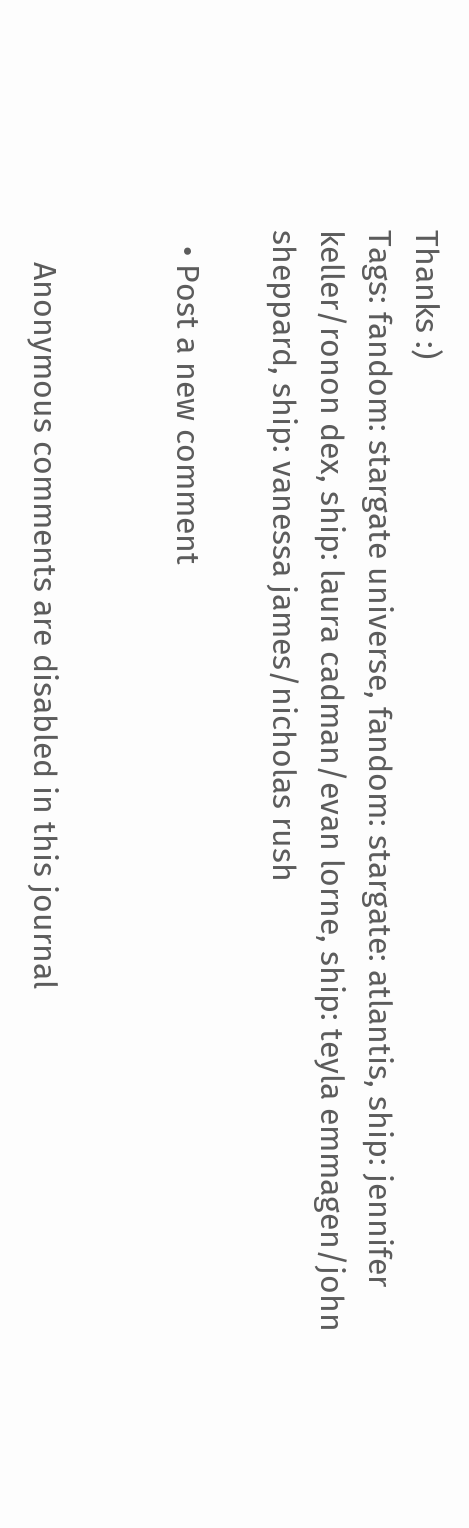Thanks :)
Tags: fandom: stargate universe, fandom: stargate: atlantis, ship: jennifer keller/ronon dex, ship: laura cadman/evan lorne, ship: teyla emmagen/john sheppard, ship: vanessa james/nicholas rush

  • Post a new comment


    Anonymous comments are disabled in this journal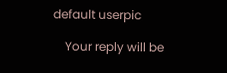default userpic

    Your reply will be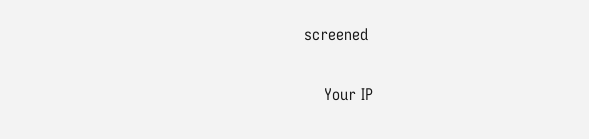screened

    Your IP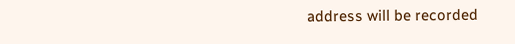address will be recorded